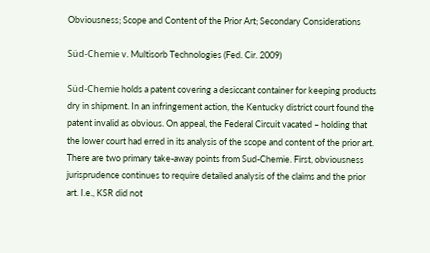Obviousness; Scope and Content of the Prior Art; Secondary Considerations

Süd-Chemie v. Multisorb Technologies (Fed. Cir. 2009)

Süd-Chemie holds a patent covering a desiccant container for keeping products dry in shipment. In an infringement action, the Kentucky district court found the patent invalid as obvious. On appeal, the Federal Circuit vacated – holding that the lower court had erred in its analysis of the scope and content of the prior art. There are two primary take-away points from Sud-Chemie. First, obviousness jurisprudence continues to require detailed analysis of the claims and the prior art. I.e., KSR did not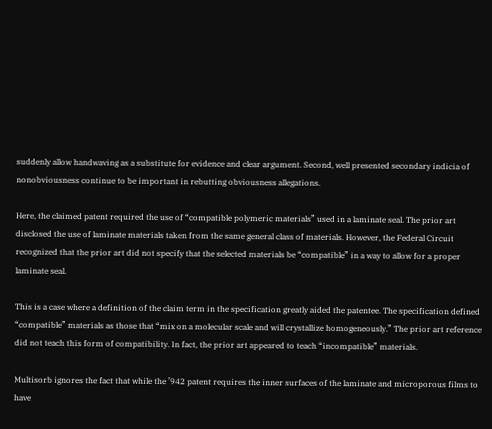suddenly allow handwaving as a substitute for evidence and clear argument. Second, well presented secondary indicia of nonobviousness continue to be important in rebutting obviousness allegations.

Here, the claimed patent required the use of “compatible polymeric materials” used in a laminate seal. The prior art disclosed the use of laminate materials taken from the same general class of materials. However, the Federal Circuit recognized that the prior art did not specify that the selected materials be “compatible” in a way to allow for a proper laminate seal.

This is a case where a definition of the claim term in the specification greatly aided the patentee. The specification defined “compatible” materials as those that “mix on a molecular scale and will crystallize homogeneously.” The prior art reference did not teach this form of compatibility. In fact, the prior art appeared to teach “incompatible” materials.

Multisorb ignores the fact that while the ’942 patent requires the inner surfaces of the laminate and microporous films to have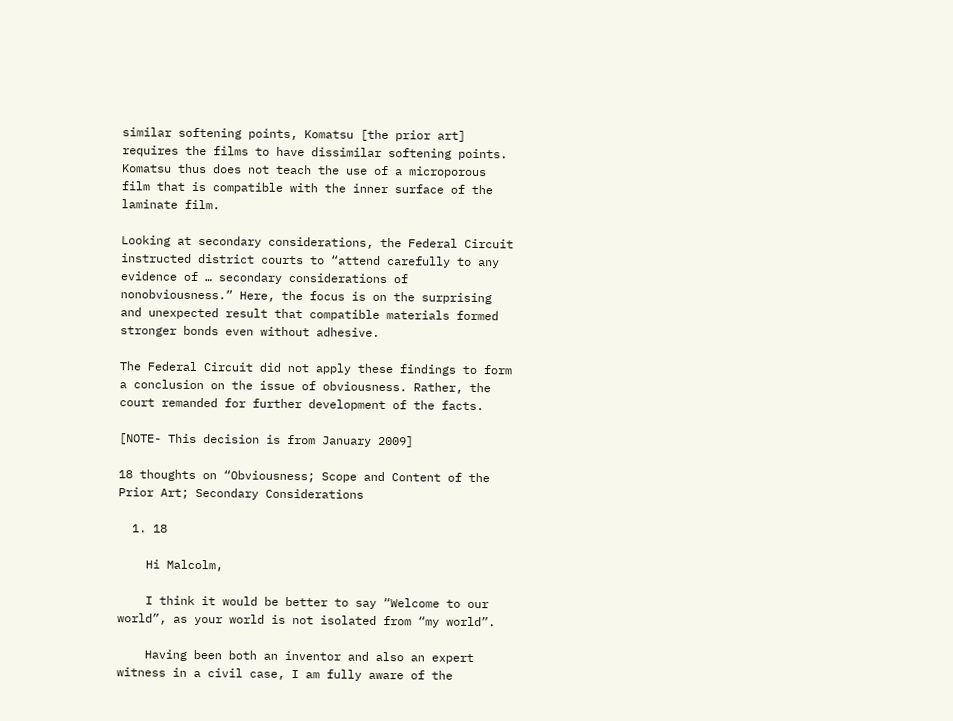similar softening points, Komatsu [the prior art] requires the films to have dissimilar softening points. Komatsu thus does not teach the use of a microporous film that is compatible with the inner surface of the laminate film.

Looking at secondary considerations, the Federal Circuit instructed district courts to “attend carefully to any evidence of … secondary considerations of nonobviousness.” Here, the focus is on the surprising and unexpected result that compatible materials formed stronger bonds even without adhesive.

The Federal Circuit did not apply these findings to form a conclusion on the issue of obviousness. Rather, the court remanded for further development of the facts.

[NOTE- This decision is from January 2009]

18 thoughts on “Obviousness; Scope and Content of the Prior Art; Secondary Considerations

  1. 18

    Hi Malcolm,

    I think it would be better to say “Welcome to our world”, as your world is not isolated from “my world”.

    Having been both an inventor and also an expert witness in a civil case, I am fully aware of the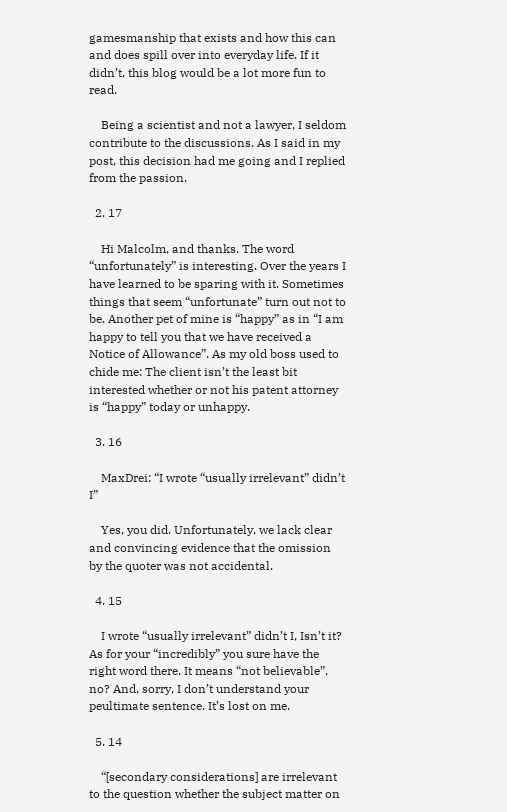gamesmanship that exists and how this can and does spill over into everyday life. If it didn’t, this blog would be a lot more fun to read.

    Being a scientist and not a lawyer, I seldom contribute to the discussions. As I said in my post, this decision had me going and I replied from the passion.

  2. 17

    Hi Malcolm, and thanks. The word “unfortunately” is interesting. Over the years I have learned to be sparing with it. Sometimes things that seem “unfortunate” turn out not to be. Another pet of mine is “happy” as in “I am happy to tell you that we have received a Notice of Allowance”. As my old boss used to chide me: The client isn’t the least bit interested whether or not his patent attorney is “happy” today or unhappy.

  3. 16

    MaxDrei: “I wrote “usually irrelevant” didn’t I”

    Yes, you did. Unfortunately, we lack clear and convincing evidence that the omission by the quoter was not accidental.

  4. 15

    I wrote “usually irrelevant” didn’t I, Isn’t it? As for your “incredibly” you sure have the right word there. It means “not believable”, no? And, sorry, I don’t understand your peultimate sentence. It’s lost on me.

  5. 14

    “[secondary considerations] are irrelevant to the question whether the subject matter on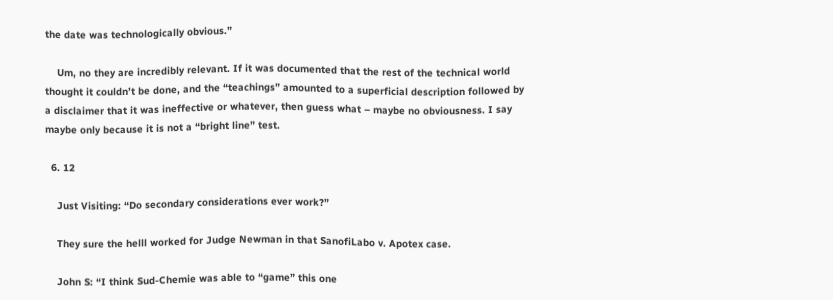the date was technologically obvious.”

    Um, no they are incredibly relevant. If it was documented that the rest of the technical world thought it couldn’t be done, and the “teachings” amounted to a superficial description followed by a disclaimer that it was ineffective or whatever, then guess what – maybe no obviousness. I say maybe only because it is not a “bright line” test.

  6. 12

    Just Visiting: “Do secondary considerations ever work?”

    They sure the helll worked for Judge Newman in that SanofiLabo v. Apotex case.

    John S: “I think Sud-Chemie was able to “game” this one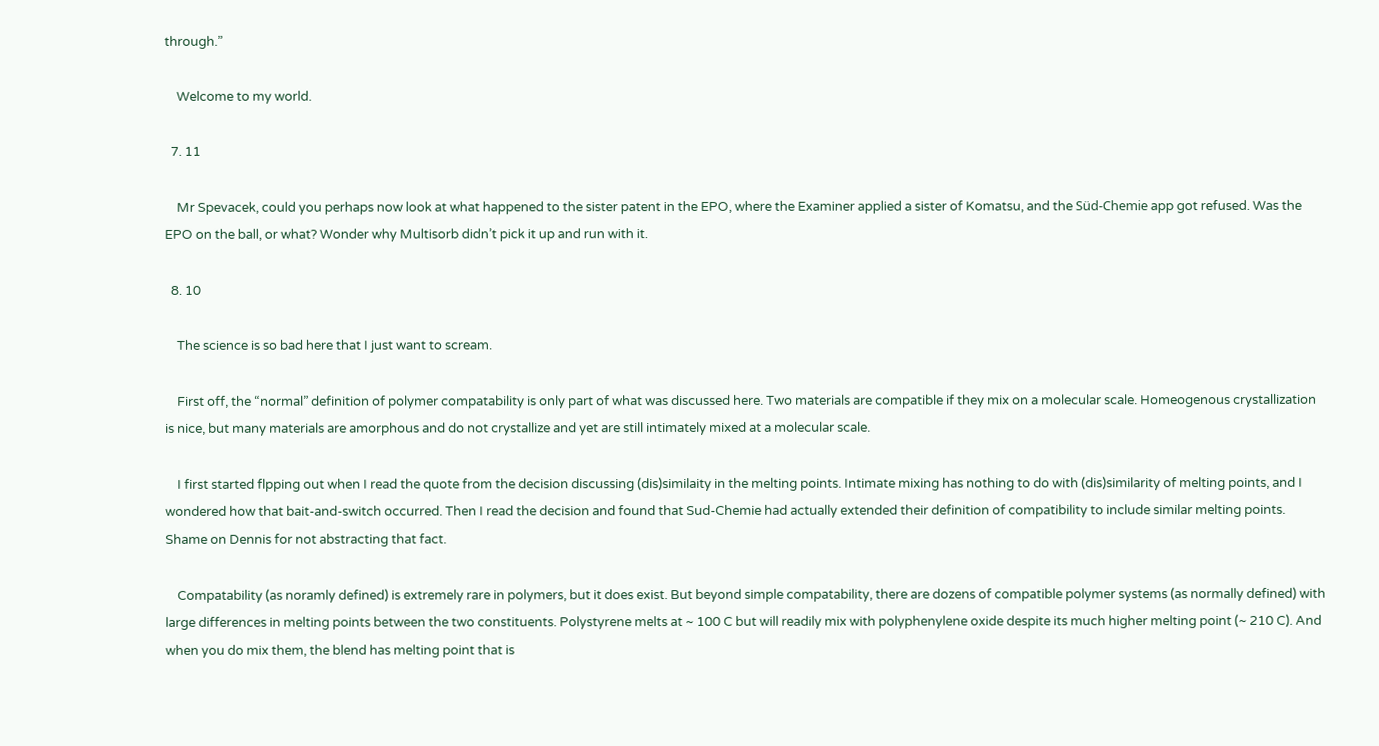through.”

    Welcome to my world.

  7. 11

    Mr Spevacek, could you perhaps now look at what happened to the sister patent in the EPO, where the Examiner applied a sister of Komatsu, and the Süd-Chemie app got refused. Was the EPO on the ball, or what? Wonder why Multisorb didn’t pick it up and run with it.

  8. 10

    The science is so bad here that I just want to scream.

    First off, the “normal” definition of polymer compatability is only part of what was discussed here. Two materials are compatible if they mix on a molecular scale. Homeogenous crystallization is nice, but many materials are amorphous and do not crystallize and yet are still intimately mixed at a molecular scale.

    I first started flpping out when I read the quote from the decision discussing (dis)similaity in the melting points. Intimate mixing has nothing to do with (dis)similarity of melting points, and I wondered how that bait-and-switch occurred. Then I read the decision and found that Sud-Chemie had actually extended their definition of compatibility to include similar melting points. Shame on Dennis for not abstracting that fact.

    Compatability (as noramly defined) is extremely rare in polymers, but it does exist. But beyond simple compatability, there are dozens of compatible polymer systems (as normally defined) with large differences in melting points between the two constituents. Polystyrene melts at ~ 100 C but will readily mix with polyphenylene oxide despite its much higher melting point (~ 210 C). And when you do mix them, the blend has melting point that is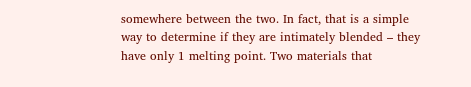somewhere between the two. In fact, that is a simple way to determine if they are intimately blended – they have only 1 melting point. Two materials that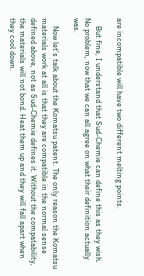are incompatible will have two different melting points.

    But fine, I understand that Sud-Chemie can define this as they wish. No problem, now that we can all agree on what their definition actually was.

    Now let’s talk about the Komatsu patent. The only reason the Komatsu materials work at all is that they are compatible in the normal sense defined above, not as Sud-Chemie defines it. Without the compatability, the materials will not bond. Heat them up and they will fall apart when they cool down.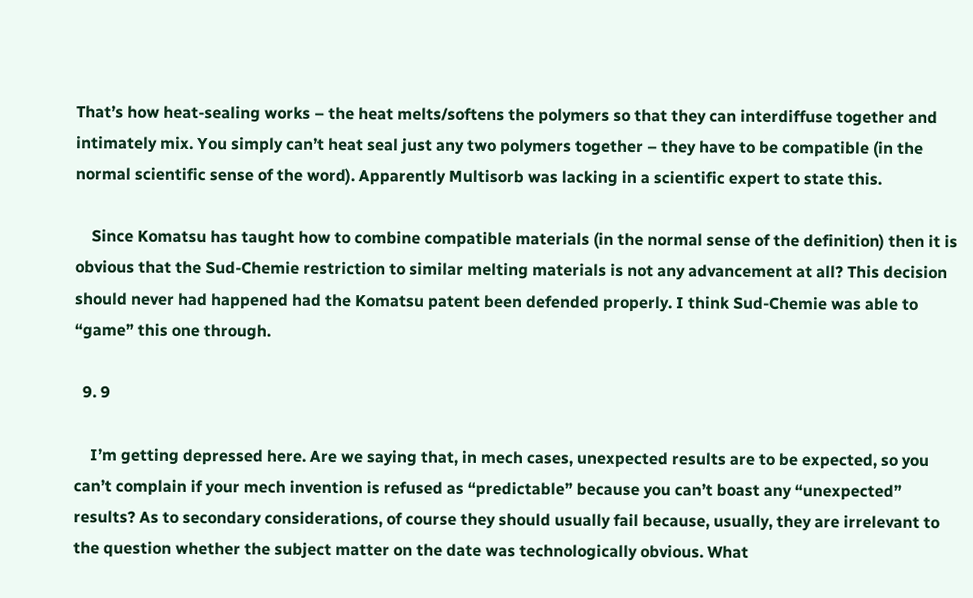That’s how heat-sealing works – the heat melts/softens the polymers so that they can interdiffuse together and intimately mix. You simply can’t heat seal just any two polymers together – they have to be compatible (in the normal scientific sense of the word). Apparently Multisorb was lacking in a scientific expert to state this.

    Since Komatsu has taught how to combine compatible materials (in the normal sense of the definition) then it is obvious that the Sud-Chemie restriction to similar melting materials is not any advancement at all? This decision should never had happened had the Komatsu patent been defended properly. I think Sud-Chemie was able to “game” this one through.

  9. 9

    I’m getting depressed here. Are we saying that, in mech cases, unexpected results are to be expected, so you can’t complain if your mech invention is refused as “predictable” because you can’t boast any “unexpected” results? As to secondary considerations, of course they should usually fail because, usually, they are irrelevant to the question whether the subject matter on the date was technologically obvious. What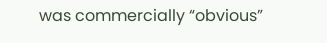was commercially “obvious”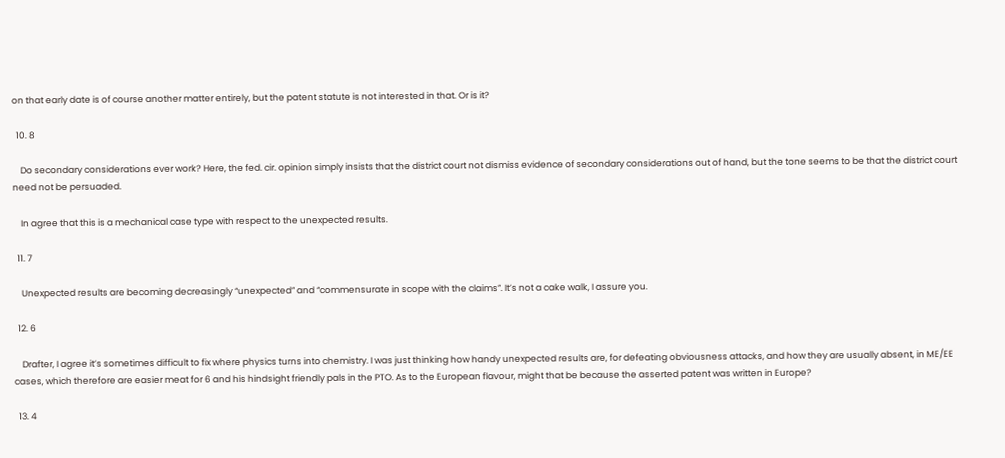on that early date is of course another matter entirely, but the patent statute is not interested in that. Or is it?

  10. 8

    Do secondary considerations ever work? Here, the fed. cir. opinion simply insists that the district court not dismiss evidence of secondary considerations out of hand, but the tone seems to be that the district court need not be persuaded.

    In agree that this is a mechanical case type with respect to the unexpected results.

  11. 7

    Unexpected results are becoming decreasingly “unexpected” and “commensurate in scope with the claims”. It’s not a cake walk, I assure you.

  12. 6

    Drafter, I agree it’s sometimes difficult to fix where physics turns into chemistry. I was just thinking how handy unexpected results are, for defeating obviousness attacks, and how they are usually absent, in ME/EE cases, which therefore are easier meat for 6 and his hindsight friendly pals in the PTO. As to the European flavour, might that be because the asserted patent was written in Europe?

  13. 4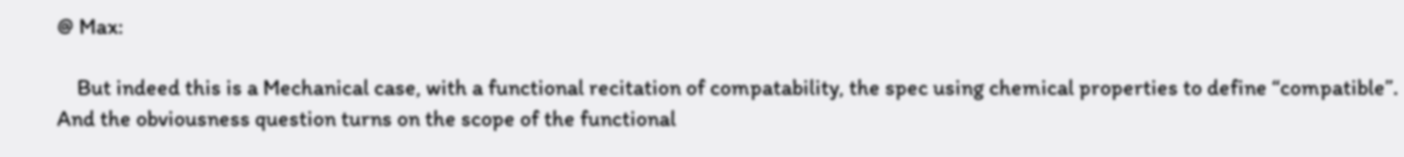@ Max:

    But indeed this is a Mechanical case, with a functional recitation of compatability, the spec using chemical properties to define “compatible”. And the obviousness question turns on the scope of the functional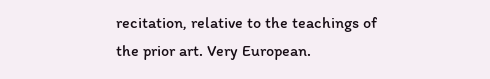recitation, relative to the teachings of the prior art. Very European.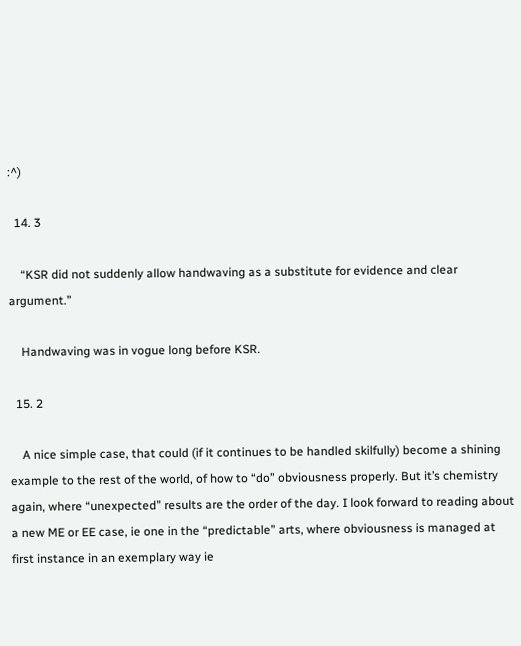:^)

  14. 3

    “KSR did not suddenly allow handwaving as a substitute for evidence and clear argument.”

    Handwaving was in vogue long before KSR.

  15. 2

    A nice simple case, that could (if it continues to be handled skilfully) become a shining example to the rest of the world, of how to “do” obviousness properly. But it’s chemistry again, where “unexpected” results are the order of the day. I look forward to reading about a new ME or EE case, ie one in the “predictable” arts, where obviousness is managed at first instance in an exemplary way ie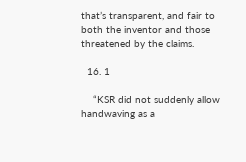that’s transparent, and fair to both the inventor and those threatened by the claims.

  16. 1

    “KSR did not suddenly allow handwaving as a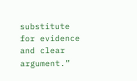substitute for evidence and clear argument.”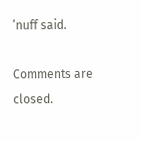’nuff said.

Comments are closed.